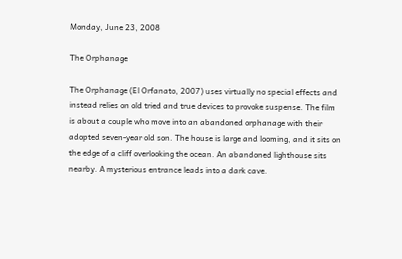Monday, June 23, 2008

The Orphanage

The Orphanage (El Orfanato, 2007) uses virtually no special effects and instead relies on old tried and true devices to provoke suspense. The film is about a couple who move into an abandoned orphanage with their adopted seven-year old son. The house is large and looming, and it sits on the edge of a cliff overlooking the ocean. An abandoned lighthouse sits nearby. A mysterious entrance leads into a dark cave.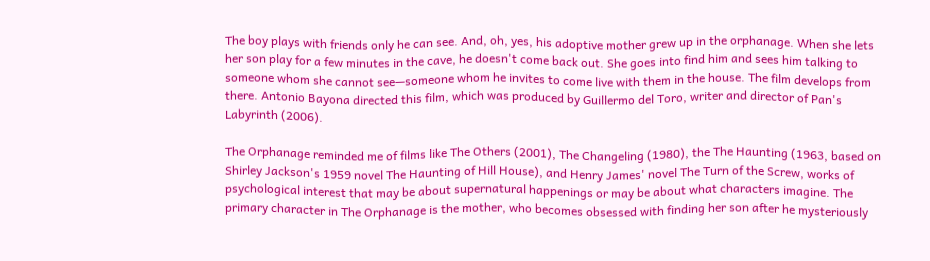The boy plays with friends only he can see. And, oh, yes, his adoptive mother grew up in the orphanage. When she lets her son play for a few minutes in the cave, he doesn't come back out. She goes into find him and sees him talking to someone whom she cannot see—someone whom he invites to come live with them in the house. The film develops from there. Antonio Bayona directed this film, which was produced by Guillermo del Toro, writer and director of Pan's Labyrinth (2006).

The Orphanage reminded me of films like The Others (2001), The Changeling (1980), the The Haunting (1963, based on Shirley Jackson's 1959 novel The Haunting of Hill House), and Henry James' novel The Turn of the Screw, works of psychological interest that may be about supernatural happenings or may be about what characters imagine. The primary character in The Orphanage is the mother, who becomes obsessed with finding her son after he mysteriously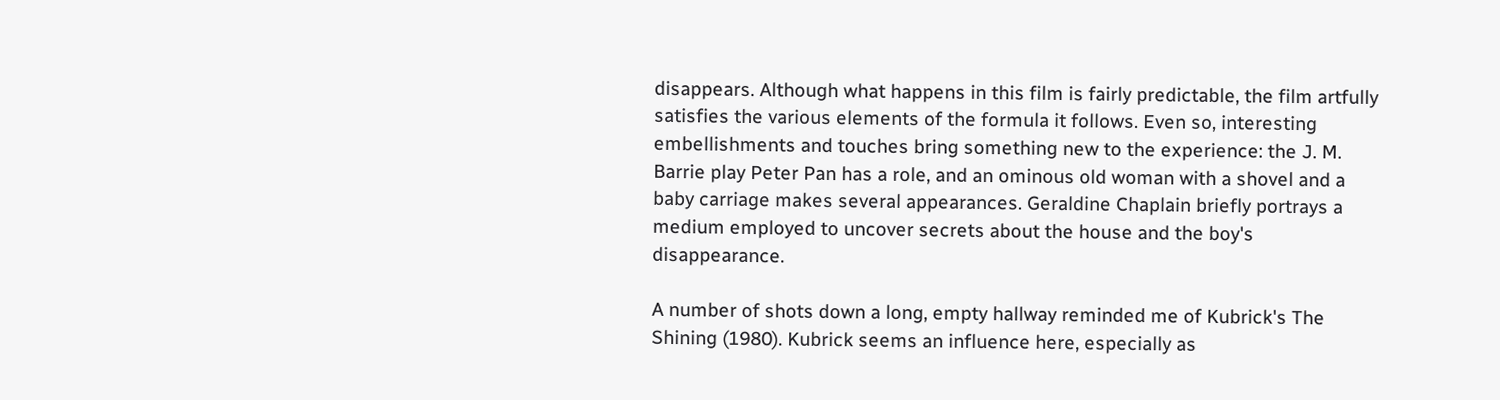disappears. Although what happens in this film is fairly predictable, the film artfully satisfies the various elements of the formula it follows. Even so, interesting embellishments and touches bring something new to the experience: the J. M. Barrie play Peter Pan has a role, and an ominous old woman with a shovel and a baby carriage makes several appearances. Geraldine Chaplain briefly portrays a medium employed to uncover secrets about the house and the boy's disappearance.

A number of shots down a long, empty hallway reminded me of Kubrick's The Shining (1980). Kubrick seems an influence here, especially as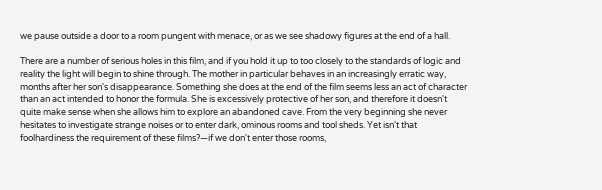we pause outside a door to a room pungent with menace, or as we see shadowy figures at the end of a hall.

There are a number of serious holes in this film, and if you hold it up to too closely to the standards of logic and reality the light will begin to shine through. The mother in particular behaves in an increasingly erratic way, months after her son's disappearance. Something she does at the end of the film seems less an act of character than an act intended to honor the formula. She is excessively protective of her son, and therefore it doesn't quite make sense when she allows him to explore an abandoned cave. From the very beginning she never hesitates to investigate strange noises or to enter dark, ominous rooms and tool sheds. Yet isn't that foolhardiness the requirement of these films?—if we don't enter those rooms,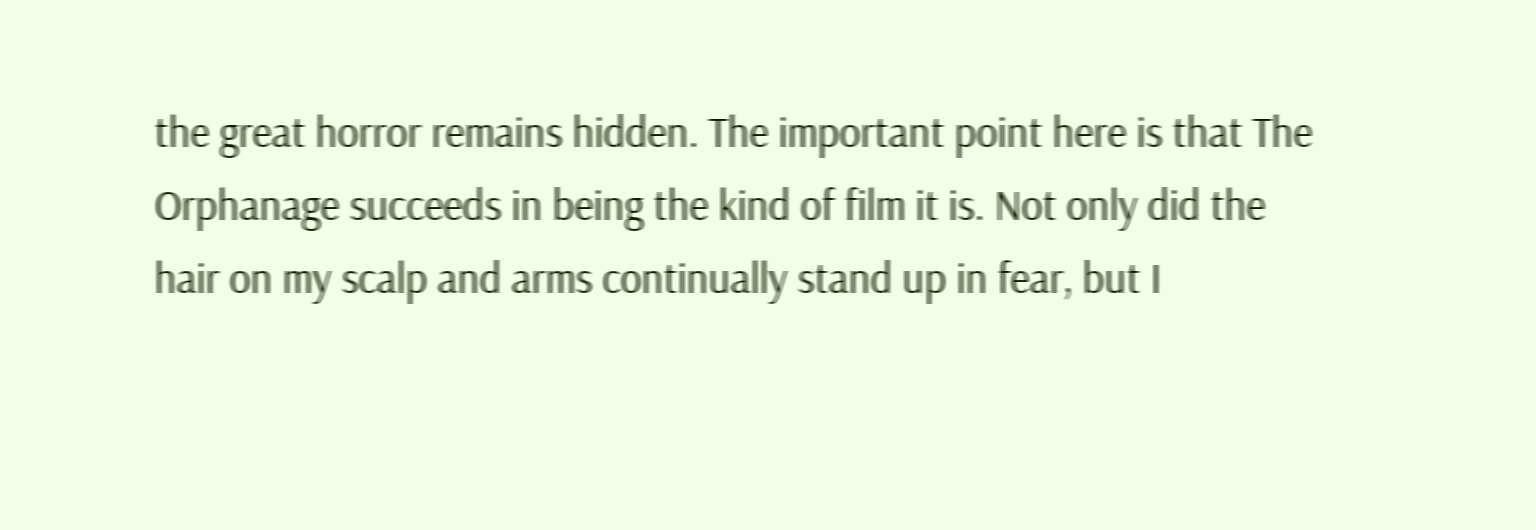the great horror remains hidden. The important point here is that The Orphanage succeeds in being the kind of film it is. Not only did the hair on my scalp and arms continually stand up in fear, but I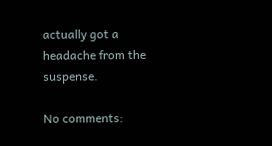actually got a headache from the suspense.

No comments: